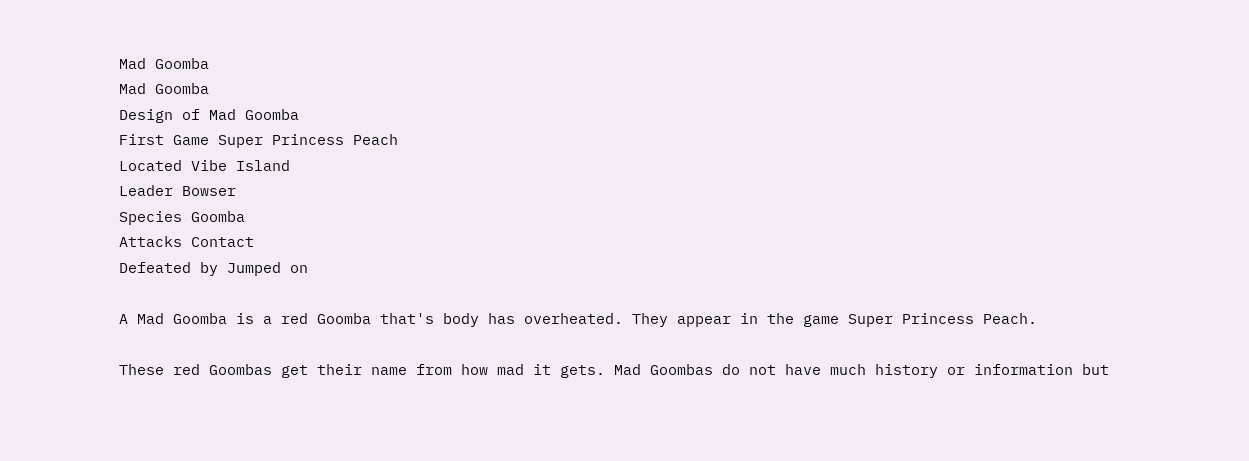Mad Goomba
Mad Goomba
Design of Mad Goomba
First Game Super Princess Peach
Located Vibe Island
Leader Bowser
Species Goomba
Attacks Contact
Defeated by Jumped on

A Mad Goomba is a red Goomba that's body has overheated. They appear in the game Super Princess Peach.

These red Goombas get their name from how mad it gets. Mad Goombas do not have much history or information but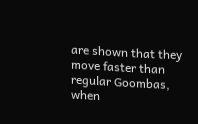are shown that they move faster than regular Goombas, when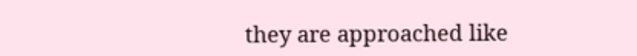they are approached like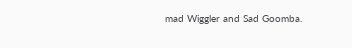mad Wiggler and Sad Goomba.